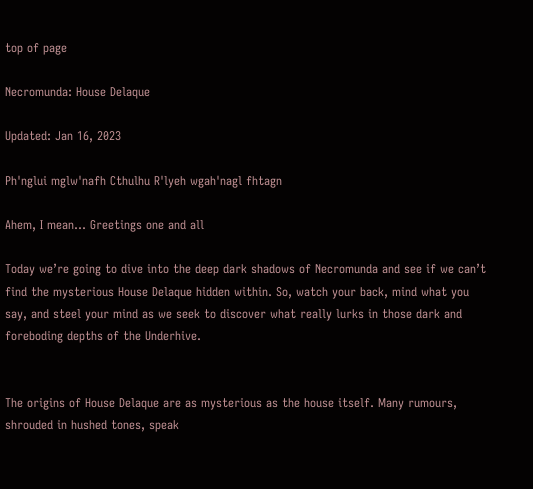top of page

Necromunda: House Delaque

Updated: Jan 16, 2023

Ph'nglui mglw'nafh Cthulhu R'lyeh wgah'nagl fhtagn

Ahem, I mean… Greetings one and all

Today we’re going to dive into the deep dark shadows of Necromunda and see if we can’t find the mysterious House Delaque hidden within. So, watch your back, mind what you say, and steel your mind as we seek to discover what really lurks in those dark and foreboding depths of the Underhive.


The origins of House Delaque are as mysterious as the house itself. Many rumours, shrouded in hushed tones, speak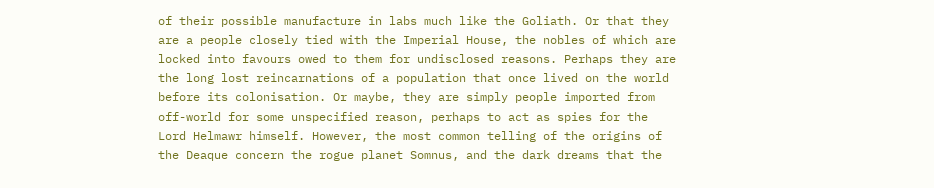of their possible manufacture in labs much like the Goliath. Or that they are a people closely tied with the Imperial House, the nobles of which are locked into favours owed to them for undisclosed reasons. Perhaps they are the long lost reincarnations of a population that once lived on the world before its colonisation. Or maybe, they are simply people imported from off-world for some unspecified reason, perhaps to act as spies for the Lord Helmawr himself. However, the most common telling of the origins of the Deaque concern the rogue planet Somnus, and the dark dreams that the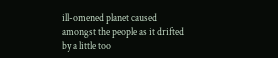ill-omened planet caused amongst the people as it drifted by a little too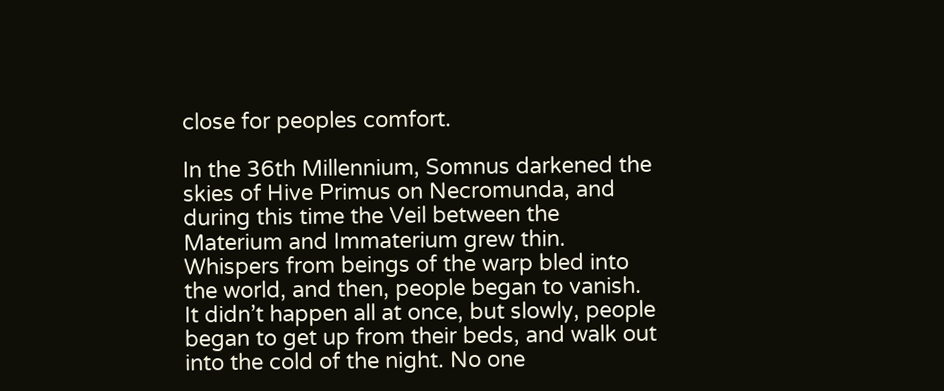close for peoples comfort.

In the 36th Millennium, Somnus darkened the skies of Hive Primus on Necromunda, and during this time the Veil between the Materium and Immaterium grew thin. Whispers from beings of the warp bled into the world, and then, people began to vanish. It didn’t happen all at once, but slowly, people began to get up from their beds, and walk out into the cold of the night. No one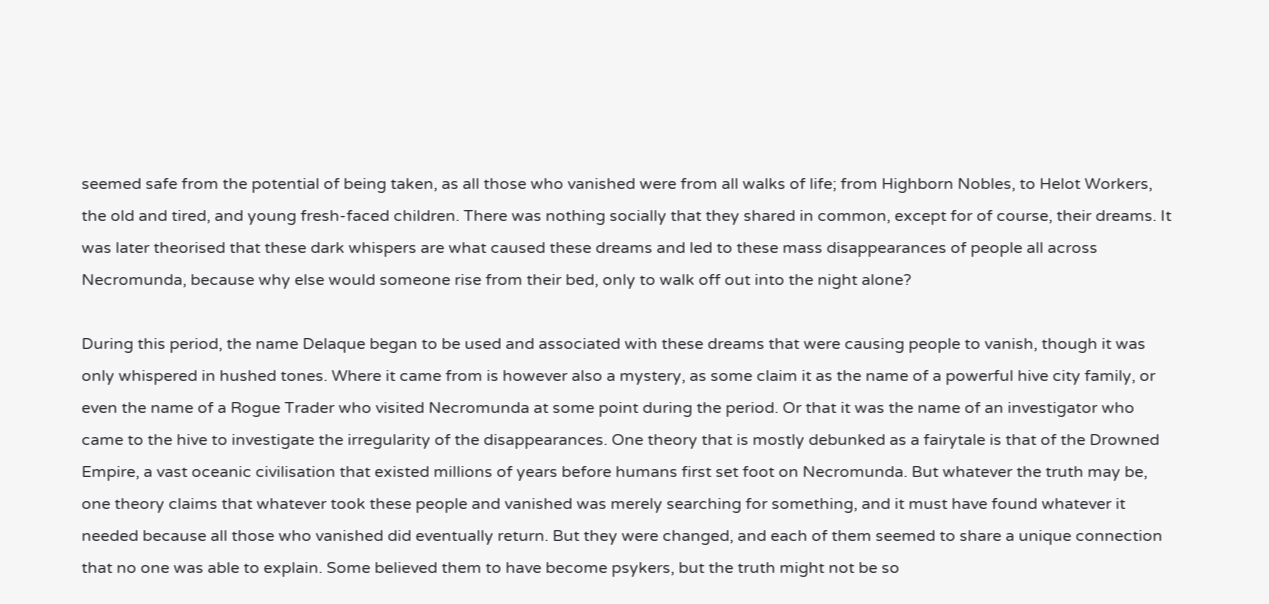seemed safe from the potential of being taken, as all those who vanished were from all walks of life; from Highborn Nobles, to Helot Workers, the old and tired, and young fresh-faced children. There was nothing socially that they shared in common, except for of course, their dreams. It was later theorised that these dark whispers are what caused these dreams and led to these mass disappearances of people all across Necromunda, because why else would someone rise from their bed, only to walk off out into the night alone?

During this period, the name Delaque began to be used and associated with these dreams that were causing people to vanish, though it was only whispered in hushed tones. Where it came from is however also a mystery, as some claim it as the name of a powerful hive city family, or even the name of a Rogue Trader who visited Necromunda at some point during the period. Or that it was the name of an investigator who came to the hive to investigate the irregularity of the disappearances. One theory that is mostly debunked as a fairytale is that of the Drowned Empire, a vast oceanic civilisation that existed millions of years before humans first set foot on Necromunda. But whatever the truth may be, one theory claims that whatever took these people and vanished was merely searching for something, and it must have found whatever it needed because all those who vanished did eventually return. But they were changed, and each of them seemed to share a unique connection that no one was able to explain. Some believed them to have become psykers, but the truth might not be so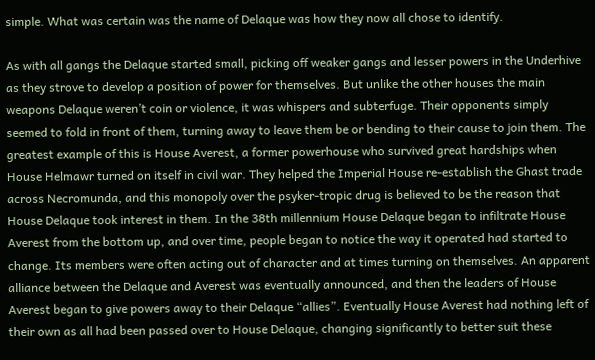simple. What was certain was the name of Delaque was how they now all chose to identify.

As with all gangs the Delaque started small, picking off weaker gangs and lesser powers in the Underhive as they strove to develop a position of power for themselves. But unlike the other houses the main weapons Delaque weren’t coin or violence, it was whispers and subterfuge. Their opponents simply seemed to fold in front of them, turning away to leave them be or bending to their cause to join them. The greatest example of this is House Averest, a former powerhouse who survived great hardships when House Helmawr turned on itself in civil war. They helped the Imperial House re-establish the Ghast trade across Necromunda, and this monopoly over the psyker-tropic drug is believed to be the reason that House Delaque took interest in them. In the 38th millennium House Delaque began to infiltrate House Averest from the bottom up, and over time, people began to notice the way it operated had started to change. Its members were often acting out of character and at times turning on themselves. An apparent alliance between the Delaque and Averest was eventually announced, and then the leaders of House Averest began to give powers away to their Delaque “allies”. Eventually House Averest had nothing left of their own as all had been passed over to House Delaque, changing significantly to better suit these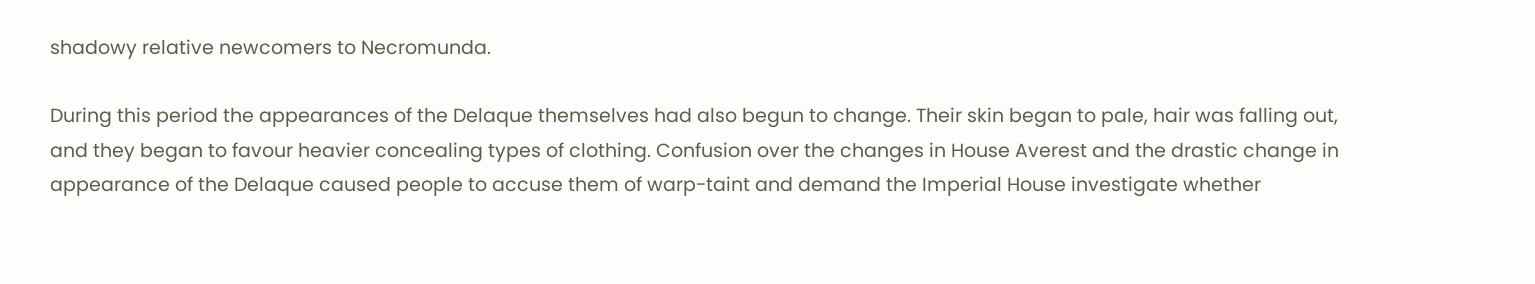shadowy relative newcomers to Necromunda.

During this period the appearances of the Delaque themselves had also begun to change. Their skin began to pale, hair was falling out, and they began to favour heavier concealing types of clothing. Confusion over the changes in House Averest and the drastic change in appearance of the Delaque caused people to accuse them of warp-taint and demand the Imperial House investigate whether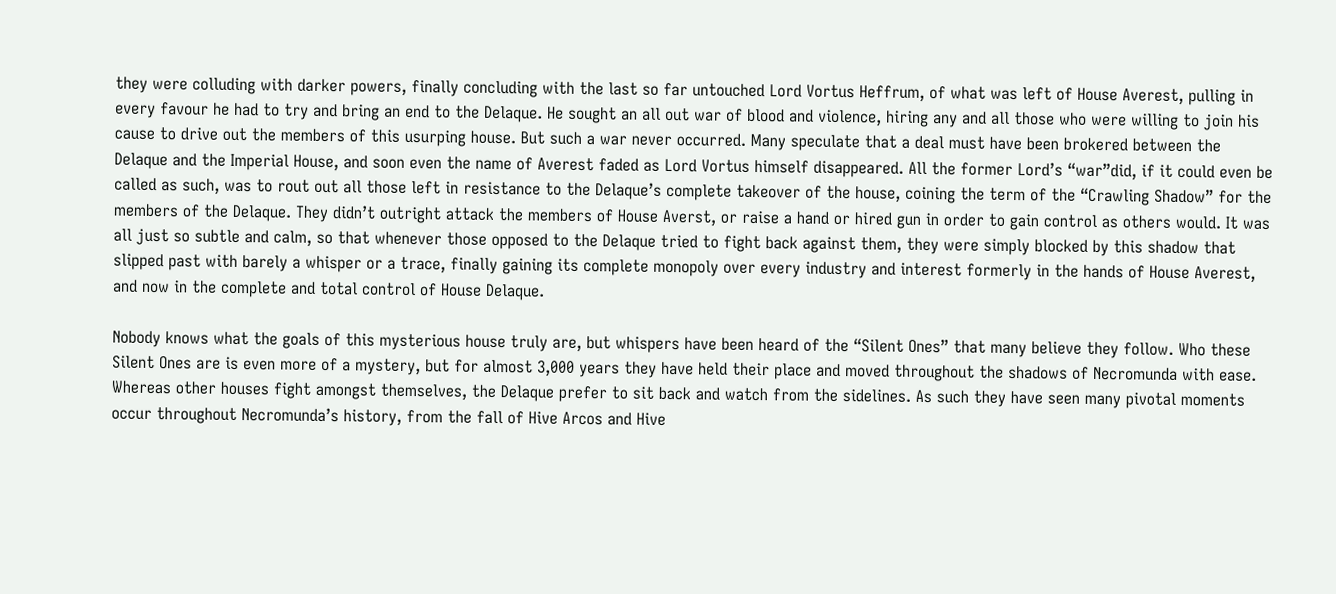they were colluding with darker powers, finally concluding with the last so far untouched Lord Vortus Heffrum, of what was left of House Averest, pulling in every favour he had to try and bring an end to the Delaque. He sought an all out war of blood and violence, hiring any and all those who were willing to join his cause to drive out the members of this usurping house. But such a war never occurred. Many speculate that a deal must have been brokered between the Delaque and the Imperial House, and soon even the name of Averest faded as Lord Vortus himself disappeared. All the former Lord’s “war”did, if it could even be called as such, was to rout out all those left in resistance to the Delaque’s complete takeover of the house, coining the term of the “Crawling Shadow” for the members of the Delaque. They didn’t outright attack the members of House Averst, or raise a hand or hired gun in order to gain control as others would. It was all just so subtle and calm, so that whenever those opposed to the Delaque tried to fight back against them, they were simply blocked by this shadow that slipped past with barely a whisper or a trace, finally gaining its complete monopoly over every industry and interest formerly in the hands of House Averest, and now in the complete and total control of House Delaque.

Nobody knows what the goals of this mysterious house truly are, but whispers have been heard of the “Silent Ones” that many believe they follow. Who these Silent Ones are is even more of a mystery, but for almost 3,000 years they have held their place and moved throughout the shadows of Necromunda with ease. Whereas other houses fight amongst themselves, the Delaque prefer to sit back and watch from the sidelines. As such they have seen many pivotal moments occur throughout Necromunda’s history, from the fall of Hive Arcos and Hive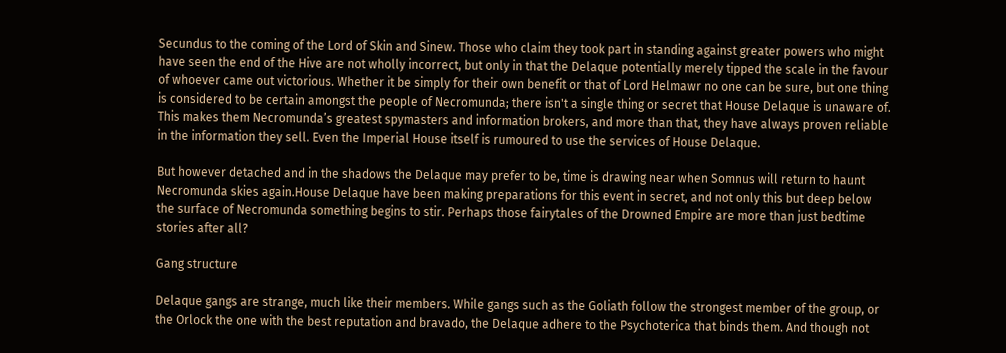Secundus to the coming of the Lord of Skin and Sinew. Those who claim they took part in standing against greater powers who might have seen the end of the Hive are not wholly incorrect, but only in that the Delaque potentially merely tipped the scale in the favour of whoever came out victorious. Whether it be simply for their own benefit or that of Lord Helmawr no one can be sure, but one thing is considered to be certain amongst the people of Necromunda; there isn't a single thing or secret that House Delaque is unaware of. This makes them Necromunda’s greatest spymasters and information brokers, and more than that, they have always proven reliable in the information they sell. Even the Imperial House itself is rumoured to use the services of House Delaque.

But however detached and in the shadows the Delaque may prefer to be, time is drawing near when Somnus will return to haunt Necromunda skies again.House Delaque have been making preparations for this event in secret, and not only this but deep below the surface of Necromunda something begins to stir. Perhaps those fairytales of the Drowned Empire are more than just bedtime stories after all?

Gang structure

Delaque gangs are strange, much like their members. While gangs such as the Goliath follow the strongest member of the group, or the Orlock the one with the best reputation and bravado, the Delaque adhere to the Psychoterica that binds them. And though not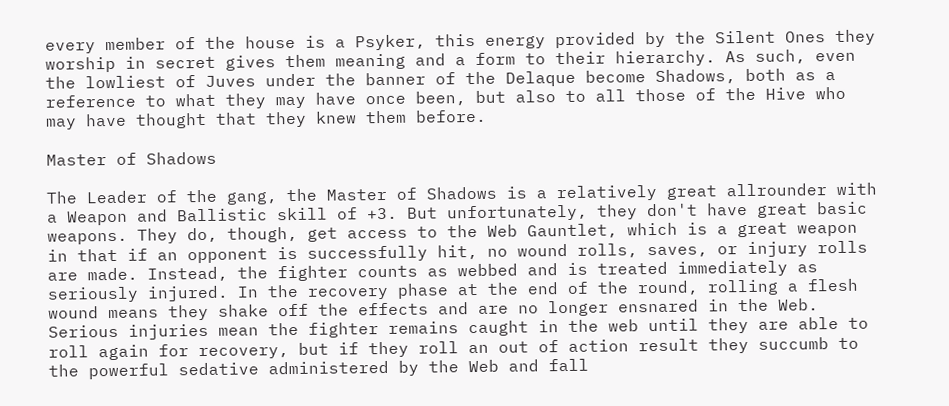every member of the house is a Psyker, this energy provided by the Silent Ones they worship in secret gives them meaning and a form to their hierarchy. As such, even the lowliest of Juves under the banner of the Delaque become Shadows, both as a reference to what they may have once been, but also to all those of the Hive who may have thought that they knew them before.

Master of Shadows

The Leader of the gang, the Master of Shadows is a relatively great allrounder with a Weapon and Ballistic skill of +3. But unfortunately, they don't have great basic weapons. They do, though, get access to the Web Gauntlet, which is a great weapon in that if an opponent is successfully hit, no wound rolls, saves, or injury rolls are made. Instead, the fighter counts as webbed and is treated immediately as seriously injured. In the recovery phase at the end of the round, rolling a flesh wound means they shake off the effects and are no longer ensnared in the Web. Serious injuries mean the fighter remains caught in the web until they are able to roll again for recovery, but if they roll an out of action result they succumb to the powerful sedative administered by the Web and fall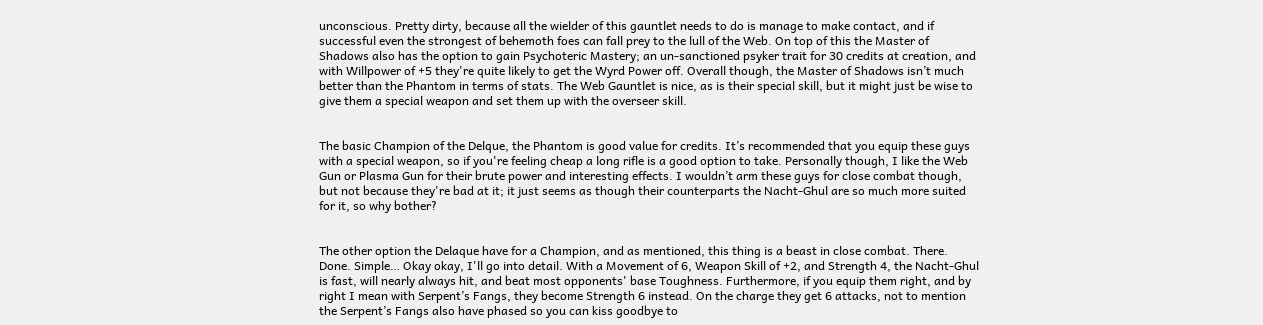unconscious. Pretty dirty, because all the wielder of this gauntlet needs to do is manage to make contact, and if successful even the strongest of behemoth foes can fall prey to the lull of the Web. On top of this the Master of Shadows also has the option to gain Psychoteric Mastery; an un-sanctioned psyker trait for 30 credits at creation, and with Willpower of +5 they're quite likely to get the Wyrd Power off. Overall though, the Master of Shadows isn’t much better than the Phantom in terms of stats. The Web Gauntlet is nice, as is their special skill, but it might just be wise to give them a special weapon and set them up with the overseer skill.


The basic Champion of the Delque, the Phantom is good value for credits. It’s recommended that you equip these guys with a special weapon, so if you're feeling cheap a long rifle is a good option to take. Personally though, I like the Web Gun or Plasma Gun for their brute power and interesting effects. I wouldn’t arm these guys for close combat though, but not because they're bad at it; it just seems as though their counterparts the Nacht-Ghul are so much more suited for it, so why bother?


The other option the Delaque have for a Champion, and as mentioned, this thing is a beast in close combat. There. Done. Simple… Okay okay, I'll go into detail. With a Movement of 6, Weapon Skill of +2, and Strength 4, the Nacht-Ghul is fast, will nearly always hit, and beat most opponents' base Toughness. Furthermore, if you equip them right, and by right I mean with Serpent’s Fangs, they become Strength 6 instead. On the charge they get 6 attacks, not to mention the Serpent’s Fangs also have phased so you can kiss goodbye to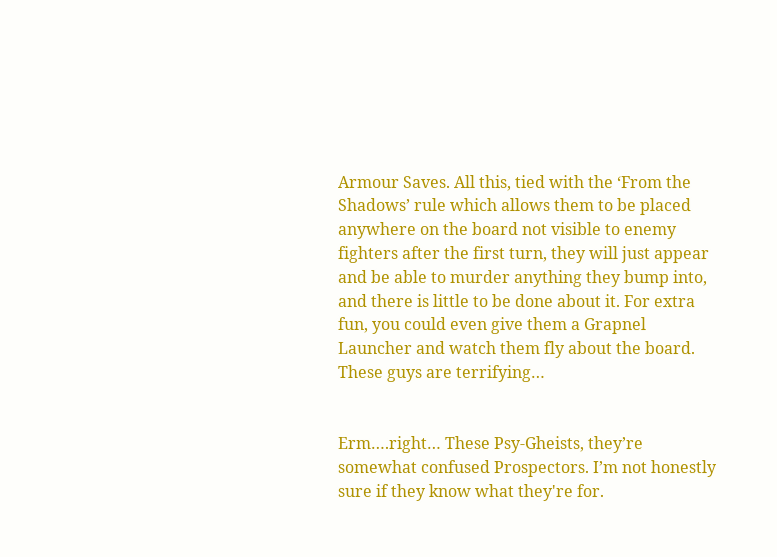Armour Saves. All this, tied with the ‘From the Shadows’ rule which allows them to be placed anywhere on the board not visible to enemy fighters after the first turn, they will just appear and be able to murder anything they bump into, and there is little to be done about it. For extra fun, you could even give them a Grapnel Launcher and watch them fly about the board. These guys are terrifying…


Erm….right… These Psy-Gheists, they’re somewhat confused Prospectors. I’m not honestly sure if they know what they're for.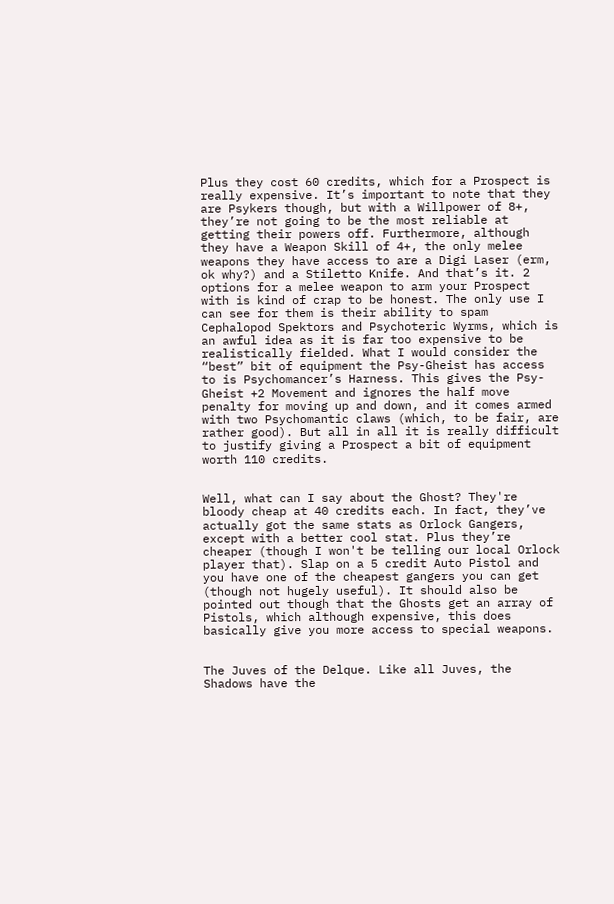Plus they cost 60 credits, which for a Prospect is really expensive. It’s important to note that they are Psykers though, but with a Willpower of 8+, they’re not going to be the most reliable at getting their powers off. Furthermore, although they have a Weapon Skill of 4+, the only melee weapons they have access to are a Digi Laser (erm, ok why?) and a Stiletto Knife. And that’s it. 2 options for a melee weapon to arm your Prospect with is kind of crap to be honest. The only use I can see for them is their ability to spam Cephalopod Spektors and Psychoteric Wyrms, which is an awful idea as it is far too expensive to be realistically fielded. What I would consider the “best” bit of equipment the Psy-Gheist has access to is Psychomancer’s Harness. This gives the Psy-Gheist +2 Movement and ignores the half move penalty for moving up and down, and it comes armed with two Psychomantic claws (which, to be fair, are rather good). But all in all it is really difficult to justify giving a Prospect a bit of equipment worth 110 credits.


Well, what can I say about the Ghost? They're bloody cheap at 40 credits each. In fact, they’ve actually got the same stats as Orlock Gangers, except with a better cool stat. Plus they’re cheaper (though I won't be telling our local Orlock player that). Slap on a 5 credit Auto Pistol and you have one of the cheapest gangers you can get (though not hugely useful). It should also be pointed out though that the Ghosts get an array of Pistols, which although expensive, this does basically give you more access to special weapons.


The Juves of the Delque. Like all Juves, the Shadows have the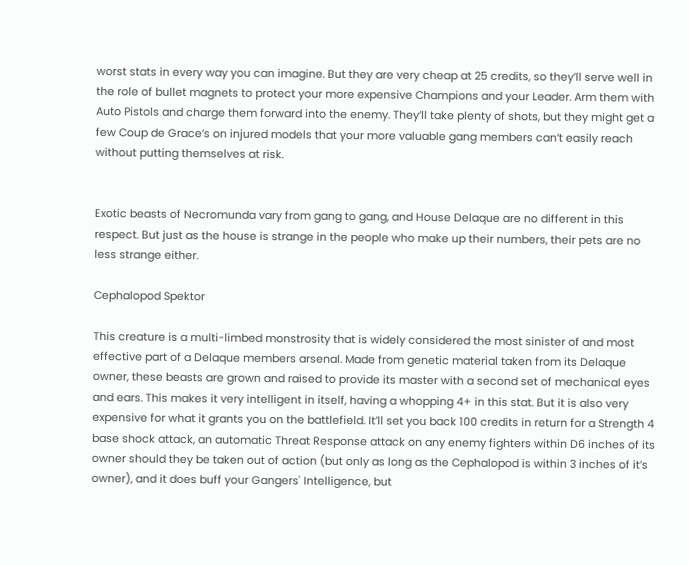worst stats in every way you can imagine. But they are very cheap at 25 credits, so they’ll serve well in the role of bullet magnets to protect your more expensive Champions and your Leader. Arm them with Auto Pistols and charge them forward into the enemy. They’ll take plenty of shots, but they might get a few Coup de Grace’s on injured models that your more valuable gang members can’t easily reach without putting themselves at risk.


Exotic beasts of Necromunda vary from gang to gang, and House Delaque are no different in this respect. But just as the house is strange in the people who make up their numbers, their pets are no less strange either.

Cephalopod Spektor

This creature is a multi-limbed monstrosity that is widely considered the most sinister of and most effective part of a Delaque members arsenal. Made from genetic material taken from its Delaque owner, these beasts are grown and raised to provide its master with a second set of mechanical eyes and ears. This makes it very intelligent in itself, having a whopping 4+ in this stat. But it is also very expensive for what it grants you on the battlefield. It’ll set you back 100 credits in return for a Strength 4 base shock attack, an automatic Threat Response attack on any enemy fighters within D6 inches of its owner should they be taken out of action (but only as long as the Cephalopod is within 3 inches of it’s owner), and it does buff your Gangers' Intelligence, but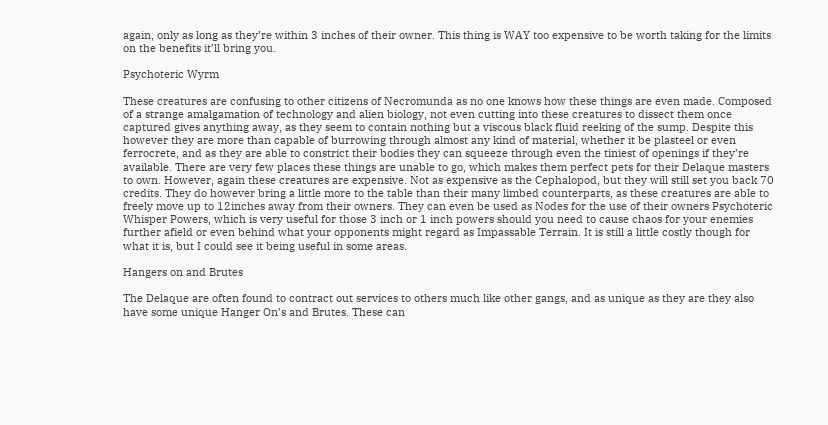again, only as long as they’re within 3 inches of their owner. This thing is WAY too expensive to be worth taking for the limits on the benefits it’ll bring you.

Psychoteric Wyrm

These creatures are confusing to other citizens of Necromunda as no one knows how these things are even made. Composed of a strange amalgamation of technology and alien biology, not even cutting into these creatures to dissect them once captured gives anything away, as they seem to contain nothing but a viscous black fluid reeking of the sump. Despite this however they are more than capable of burrowing through almost any kind of material, whether it be plasteel or even ferrocrete, and as they are able to constrict their bodies they can squeeze through even the tiniest of openings if they’re available. There are very few places these things are unable to go, which makes them perfect pets for their Delaque masters to own. However, again these creatures are expensive. Not as expensive as the Cephalopod, but they will still set you back 70 credits. They do however bring a little more to the table than their many limbed counterparts, as these creatures are able to freely move up to 12inches away from their owners. They can even be used as Nodes for the use of their owners Psychoteric Whisper Powers, which is very useful for those 3 inch or 1 inch powers should you need to cause chaos for your enemies further afield or even behind what your opponents might regard as Impassable Terrain. It is still a little costly though for what it is, but I could see it being useful in some areas.

Hangers on and Brutes

The Delaque are often found to contract out services to others much like other gangs, and as unique as they are they also have some unique Hanger On’s and Brutes. These can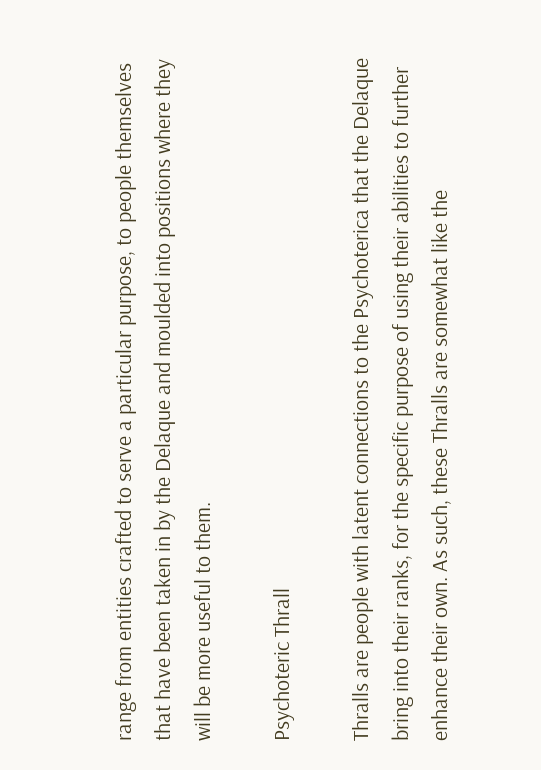range from entities crafted to serve a particular purpose, to people themselves that have been taken in by the Delaque and moulded into positions where they will be more useful to them.

Psychoteric Thrall

Thralls are people with latent connections to the Psychoterica that the Delaque bring into their ranks, for the specific purpose of using their abilities to further enhance their own. As such, these Thralls are somewhat like the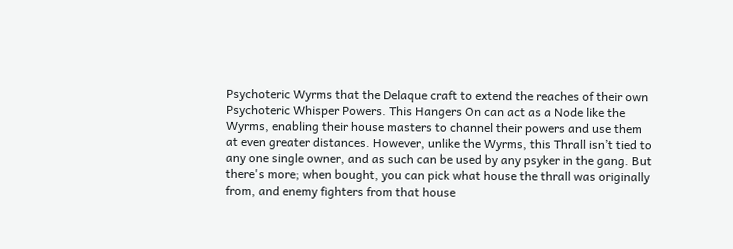Psychoteric Wyrms that the Delaque craft to extend the reaches of their own Psychoteric Whisper Powers. This Hangers On can act as a Node like the Wyrms, enabling their house masters to channel their powers and use them at even greater distances. However, unlike the Wyrms, this Thrall isn’t tied to any one single owner, and as such can be used by any psyker in the gang. But there's more; when bought, you can pick what house the thrall was originally from, and enemy fighters from that house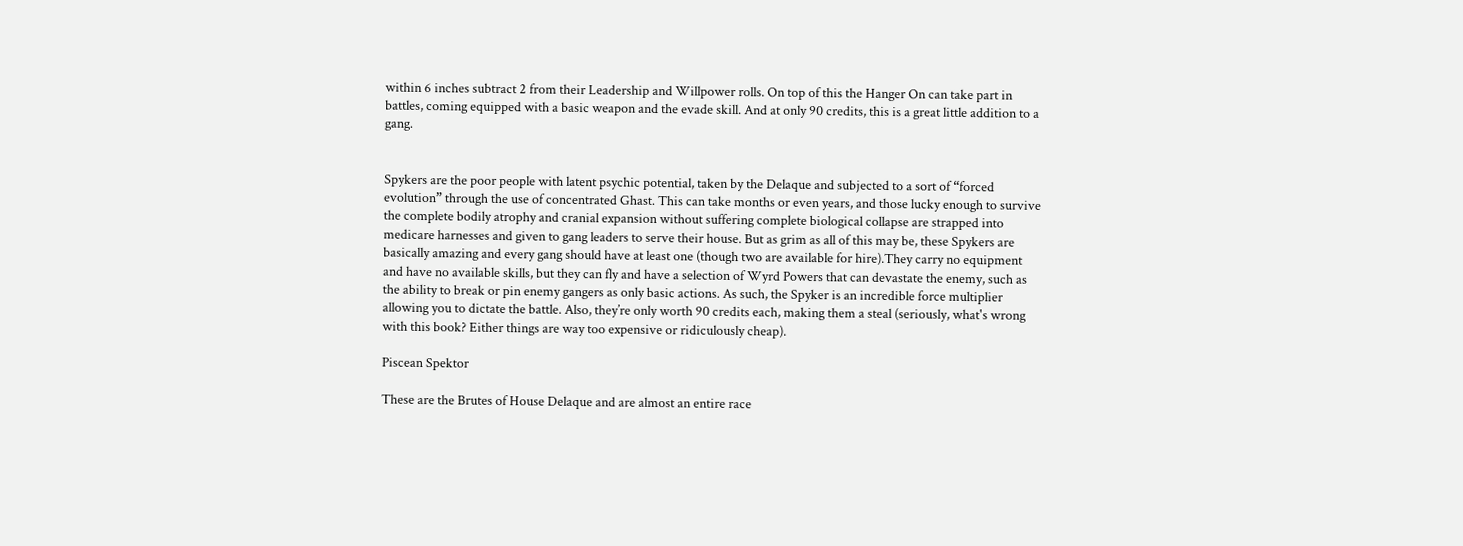within 6 inches subtract 2 from their Leadership and Willpower rolls. On top of this the Hanger On can take part in battles, coming equipped with a basic weapon and the evade skill. And at only 90 credits, this is a great little addition to a gang.


Spykers are the poor people with latent psychic potential, taken by the Delaque and subjected to a sort of “forced evolution” through the use of concentrated Ghast. This can take months or even years, and those lucky enough to survive the complete bodily atrophy and cranial expansion without suffering complete biological collapse are strapped into medicare harnesses and given to gang leaders to serve their house. But as grim as all of this may be, these Spykers are basically amazing and every gang should have at least one (though two are available for hire).They carry no equipment and have no available skills, but they can fly and have a selection of Wyrd Powers that can devastate the enemy, such as the ability to break or pin enemy gangers as only basic actions. As such, the Spyker is an incredible force multiplier allowing you to dictate the battle. Also, they’re only worth 90 credits each, making them a steal (seriously, what's wrong with this book? Either things are way too expensive or ridiculously cheap).

Piscean Spektor

These are the Brutes of House Delaque and are almost an entire race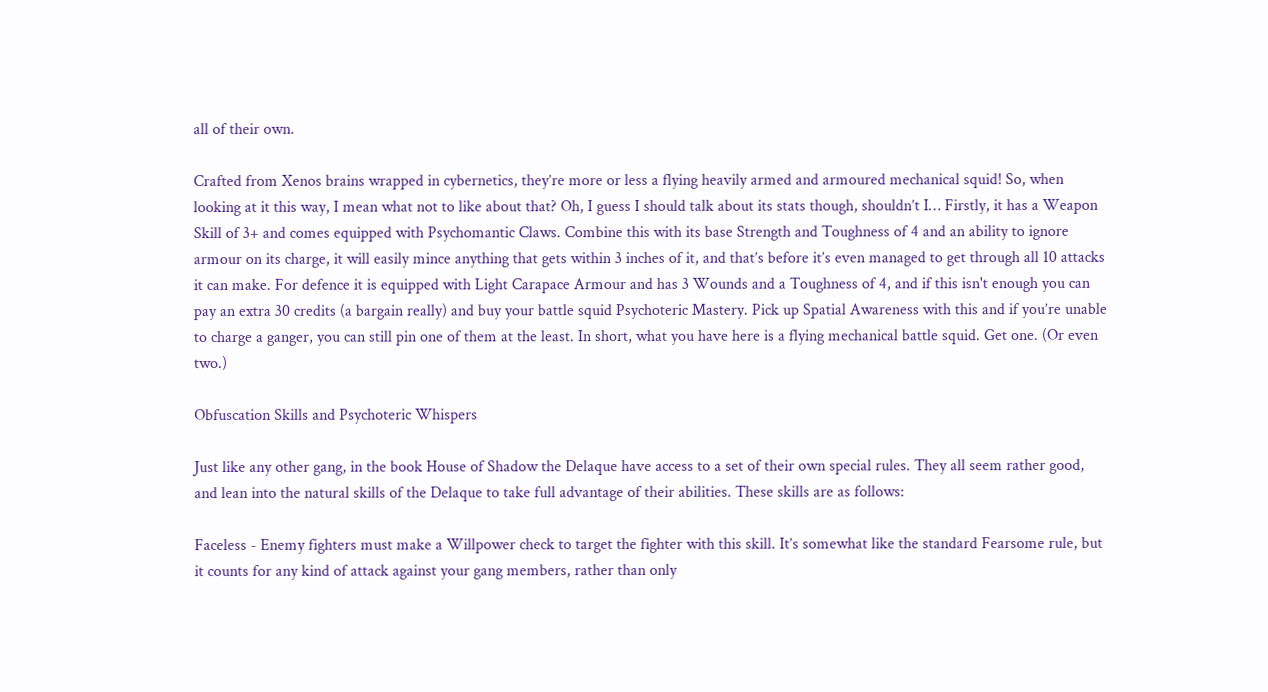all of their own.

Crafted from Xenos brains wrapped in cybernetics, they’re more or less a flying heavily armed and armoured mechanical squid! So, when looking at it this way, I mean what not to like about that? Oh, I guess I should talk about its stats though, shouldn’t I… Firstly, it has a Weapon Skill of 3+ and comes equipped with Psychomantic Claws. Combine this with its base Strength and Toughness of 4 and an ability to ignore armour on its charge, it will easily mince anything that gets within 3 inches of it, and that’s before it’s even managed to get through all 10 attacks it can make. For defence it is equipped with Light Carapace Armour and has 3 Wounds and a Toughness of 4, and if this isn't enough you can pay an extra 30 credits (a bargain really) and buy your battle squid Psychoteric Mastery. Pick up Spatial Awareness with this and if you’re unable to charge a ganger, you can still pin one of them at the least. In short, what you have here is a flying mechanical battle squid. Get one. (Or even two.)

Obfuscation Skills and Psychoteric Whispers

Just like any other gang, in the book House of Shadow the Delaque have access to a set of their own special rules. They all seem rather good, and lean into the natural skills of the Delaque to take full advantage of their abilities. These skills are as follows:

Faceless - Enemy fighters must make a Willpower check to target the fighter with this skill. It’s somewhat like the standard Fearsome rule, but it counts for any kind of attack against your gang members, rather than only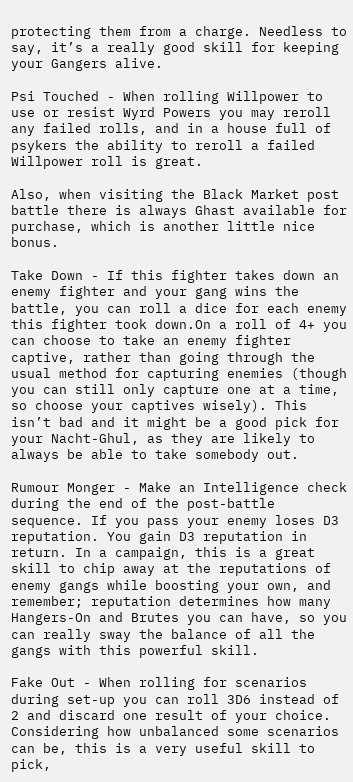protecting them from a charge. Needless to say, it’s a really good skill for keeping your Gangers alive.

Psi Touched - When rolling Willpower to use or resist Wyrd Powers you may reroll any failed rolls, and in a house full of psykers the ability to reroll a failed Willpower roll is great.

Also, when visiting the Black Market post battle there is always Ghast available for purchase, which is another little nice bonus.

Take Down - If this fighter takes down an enemy fighter and your gang wins the battle, you can roll a dice for each enemy this fighter took down.On a roll of 4+ you can choose to take an enemy fighter captive, rather than going through the usual method for capturing enemies (though you can still only capture one at a time, so choose your captives wisely). This isn’t bad and it might be a good pick for your Nacht-Ghul, as they are likely to always be able to take somebody out.

Rumour Monger - Make an Intelligence check during the end of the post-battle sequence. If you pass your enemy loses D3 reputation. You gain D3 reputation in return. In a campaign, this is a great skill to chip away at the reputations of enemy gangs while boosting your own, and remember; reputation determines how many Hangers-On and Brutes you can have, so you can really sway the balance of all the gangs with this powerful skill.

Fake Out - When rolling for scenarios during set-up you can roll 3D6 instead of 2 and discard one result of your choice. Considering how unbalanced some scenarios can be, this is a very useful skill to pick,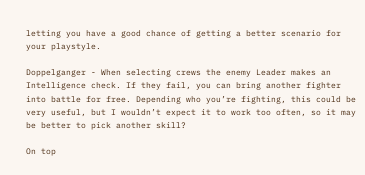letting you have a good chance of getting a better scenario for your playstyle.

Doppelganger - When selecting crews the enemy Leader makes an Intelligence check. If they fail, you can bring another fighter into battle for free. Depending who you’re fighting, this could be very useful, but I wouldn’t expect it to work too often, so it may be better to pick another skill?

On top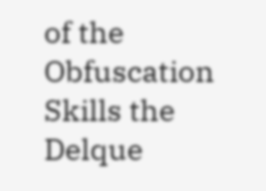of the Obfuscation Skills the Delque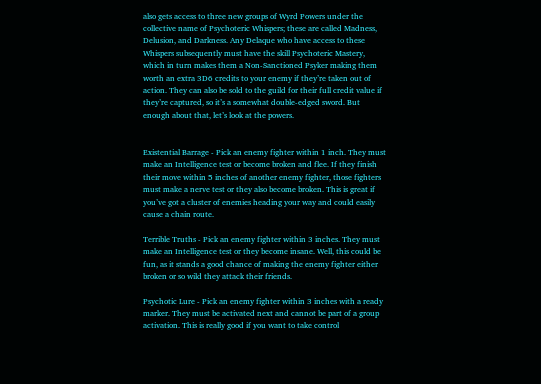also gets access to three new groups of Wyrd Powers under the collective name of Psychoteric Whispers; these are called Madness, Delusion, and Darkness. Any Delaque who have access to these Whispers subsequently must have the skill Psychoteric Mastery, which in turn makes them a Non-Sanctioned Psyker making them worth an extra 3D6 credits to your enemy if they’re taken out of action. They can also be sold to the guild for their full credit value if they’re captured, so it’s a somewhat double-edged sword. But enough about that, let’s look at the powers.


Existential Barrage - Pick an enemy fighter within 1 inch. They must make an Intelligence test or become broken and flee. If they finish their move within 5 inches of another enemy fighter, those fighters must make a nerve test or they also become broken. This is great if you’ve got a cluster of enemies heading your way and could easily cause a chain route.

Terrible Truths - Pick an enemy fighter within 3 inches. They must make an Intelligence test or they become insane. Well, this could be fun, as it stands a good chance of making the enemy fighter either broken or so wild they attack their friends.

Psychotic Lure - Pick an enemy fighter within 3 inches with a ready marker. They must be activated next and cannot be part of a group activation. This is really good if you want to take control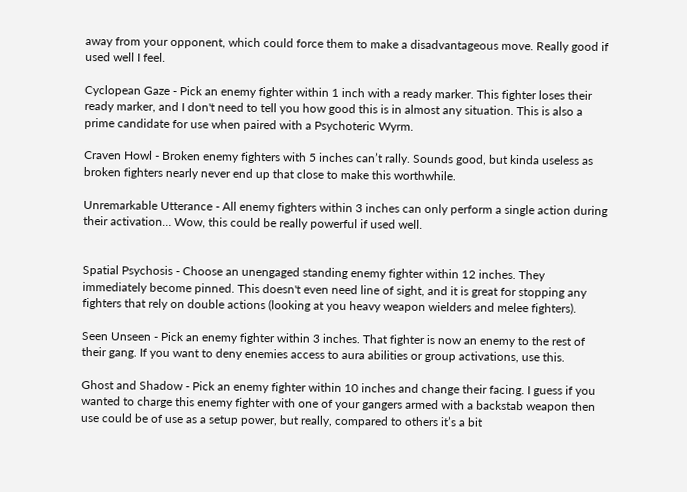away from your opponent, which could force them to make a disadvantageous move. Really good if used well I feel.

Cyclopean Gaze - Pick an enemy fighter within 1 inch with a ready marker. This fighter loses their ready marker, and I don't need to tell you how good this is in almost any situation. This is also a prime candidate for use when paired with a Psychoteric Wyrm.

Craven Howl - Broken enemy fighters with 5 inches can’t rally. Sounds good, but kinda useless as broken fighters nearly never end up that close to make this worthwhile.

Unremarkable Utterance - All enemy fighters within 3 inches can only perform a single action during their activation… Wow, this could be really powerful if used well.


Spatial Psychosis - Choose an unengaged standing enemy fighter within 12 inches. They immediately become pinned. This doesn't even need line of sight, and it is great for stopping any fighters that rely on double actions (looking at you heavy weapon wielders and melee fighters).

Seen Unseen - Pick an enemy fighter within 3 inches. That fighter is now an enemy to the rest of their gang. If you want to deny enemies access to aura abilities or group activations, use this.

Ghost and Shadow - Pick an enemy fighter within 10 inches and change their facing. I guess if you wanted to charge this enemy fighter with one of your gangers armed with a backstab weapon then use could be of use as a setup power, but really, compared to others it’s a bit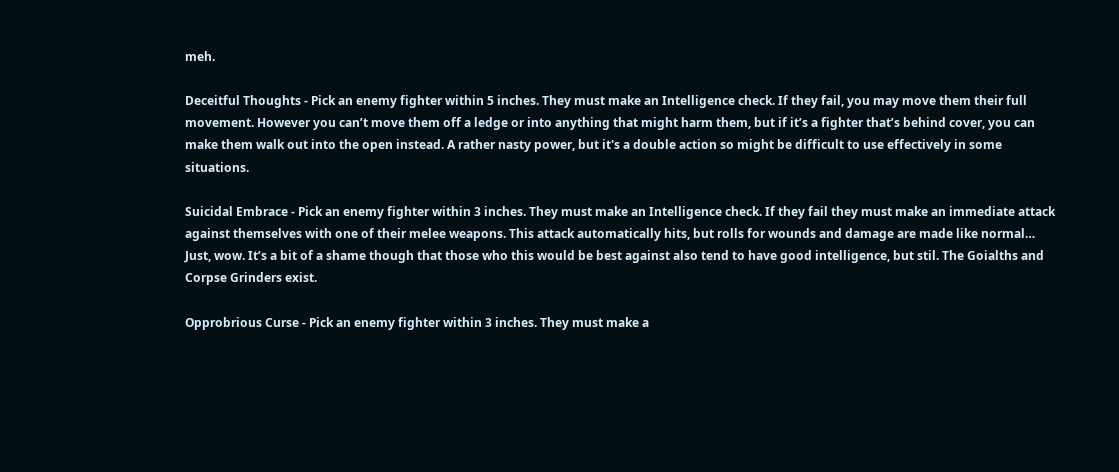meh.

Deceitful Thoughts - Pick an enemy fighter within 5 inches. They must make an Intelligence check. If they fail, you may move them their full movement. However you can’t move them off a ledge or into anything that might harm them, but if it’s a fighter that’s behind cover, you can make them walk out into the open instead. A rather nasty power, but it's a double action so might be difficult to use effectively in some situations.

Suicidal Embrace - Pick an enemy fighter within 3 inches. They must make an Intelligence check. If they fail they must make an immediate attack against themselves with one of their melee weapons. This attack automatically hits, but rolls for wounds and damage are made like normal… Just, wow. It’s a bit of a shame though that those who this would be best against also tend to have good intelligence, but stil. The Goialths and Corpse Grinders exist.

Opprobrious Curse - Pick an enemy fighter within 3 inches. They must make a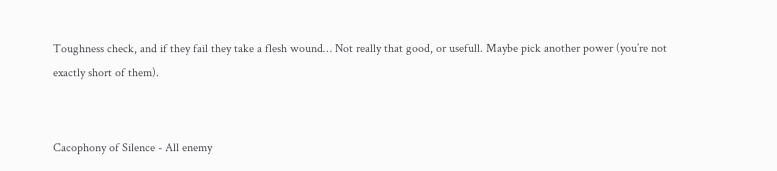Toughness check, and if they fail they take a flesh wound… Not really that good, or usefull. Maybe pick another power (you’re not exactly short of them).


Cacophony of Silence - All enemy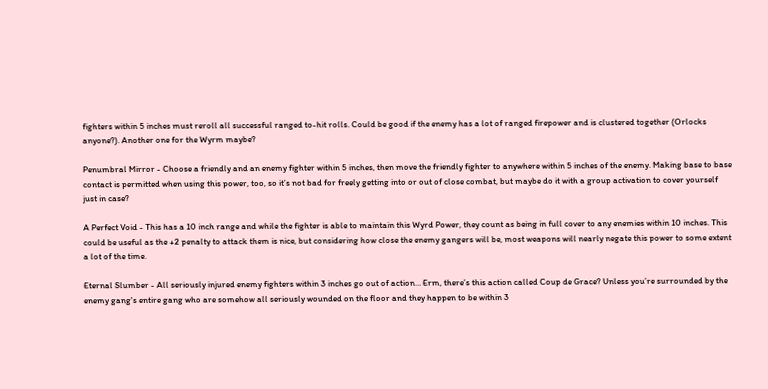fighters within 5 inches must reroll all successful ranged to-hit rolls. Could be good if the enemy has a lot of ranged firepower and is clustered together (Orlocks anyone?). Another one for the Wyrm maybe?

Penumbral Mirror - Choose a friendly and an enemy fighter within 5 inches, then move the friendly fighter to anywhere within 5 inches of the enemy. Making base to base contact is permitted when using this power, too, so it’s not bad for freely getting into or out of close combat, but maybe do it with a group activation to cover yourself just in case?

A Perfect Void - This has a 10 inch range and while the fighter is able to maintain this Wyrd Power, they count as being in full cover to any enemies within 10 inches. This could be useful as the +2 penalty to attack them is nice, but considering how close the enemy gangers will be, most weapons will nearly negate this power to some extent a lot of the time.

Eternal Slumber - All seriously injured enemy fighters within 3 inches go out of action… Erm, there’s this action called Coup de Grace? Unless you’re surrounded by the enemy gang's entire gang who are somehow all seriously wounded on the floor and they happen to be within 3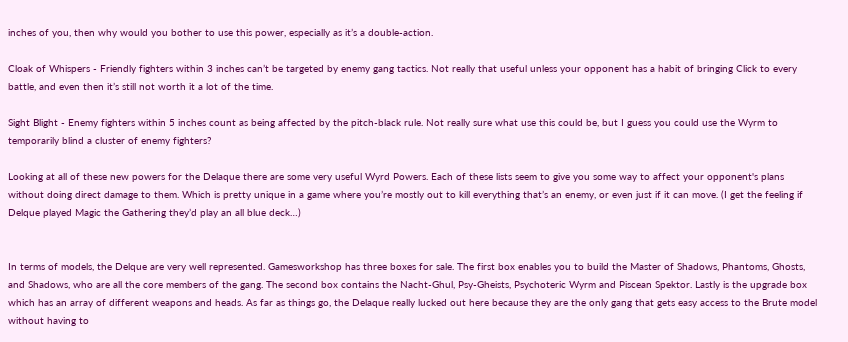inches of you, then why would you bother to use this power, especially as it’s a double-action.

Cloak of Whispers - Friendly fighters within 3 inches can’t be targeted by enemy gang tactics. Not really that useful unless your opponent has a habit of bringing Click to every battle, and even then it’s still not worth it a lot of the time.

Sight Blight - Enemy fighters within 5 inches count as being affected by the pitch-black rule. Not really sure what use this could be, but I guess you could use the Wyrm to temporarily blind a cluster of enemy fighters?

Looking at all of these new powers for the Delaque there are some very useful Wyrd Powers. Each of these lists seem to give you some way to affect your opponent's plans without doing direct damage to them. Which is pretty unique in a game where you’re mostly out to kill everything that’s an enemy, or even just if it can move. (I get the feeling if Delque played Magic the Gathering they’d play an all blue deck…)


In terms of models, the Delque are very well represented. Gamesworkshop has three boxes for sale. The first box enables you to build the Master of Shadows, Phantoms, Ghosts, and Shadows, who are all the core members of the gang. The second box contains the Nacht-Ghul, Psy-Gheists, Psychoteric Wyrm and Piscean Spektor. Lastly is the upgrade box which has an array of different weapons and heads. As far as things go, the Delaque really lucked out here because they are the only gang that gets easy access to the Brute model without having to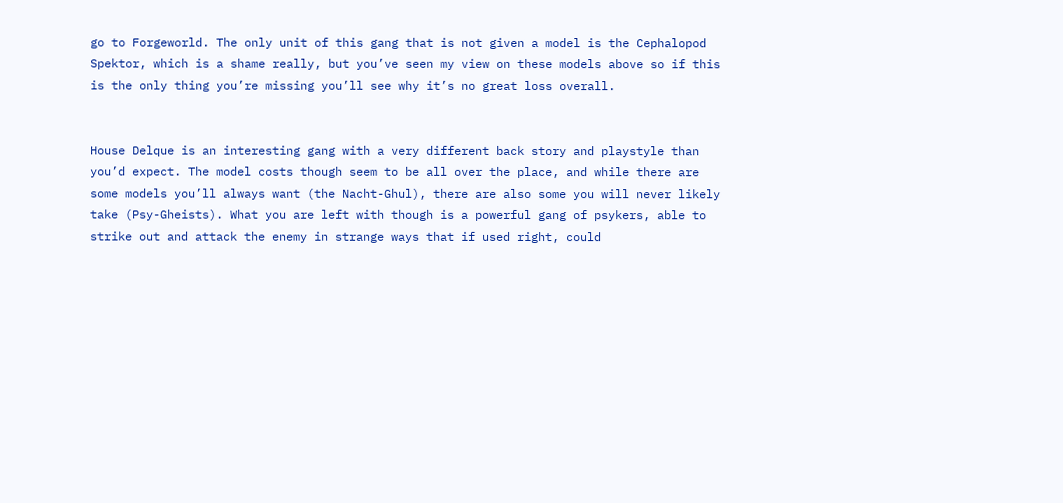go to Forgeworld. The only unit of this gang that is not given a model is the Cephalopod Spektor, which is a shame really, but you’ve seen my view on these models above so if this is the only thing you’re missing you’ll see why it’s no great loss overall.


House Delque is an interesting gang with a very different back story and playstyle than you’d expect. The model costs though seem to be all over the place, and while there are some models you’ll always want (the Nacht-Ghul), there are also some you will never likely take (Psy-Gheists). What you are left with though is a powerful gang of psykers, able to strike out and attack the enemy in strange ways that if used right, could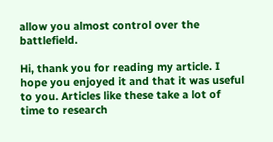allow you almost control over the battlefield.

Hi, thank you for reading my article. I hope you enjoyed it and that it was useful to you. Articles like these take a lot of time to research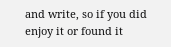and write, so if you did enjoy it or found it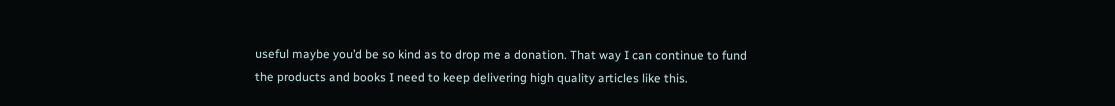useful maybe you’d be so kind as to drop me a donation. That way I can continue to fund the products and books I need to keep delivering high quality articles like this.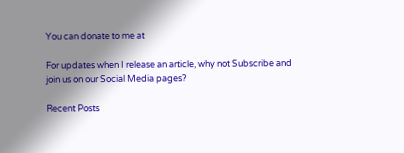You can donate to me at

For updates when I release an article, why not Subscribe and join us on our Social Media pages?

Recent Posts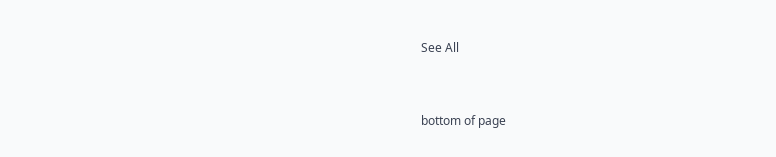See All


bottom of page